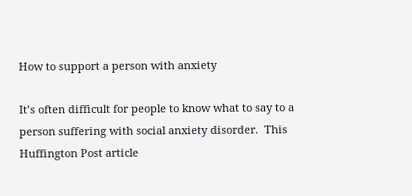How to support a person with anxiety

It’s often difficult for people to know what to say to a person suffering with social anxiety disorder.  This Huffington Post article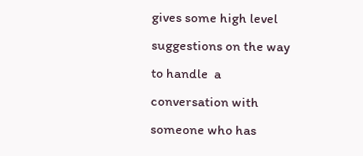gives some high level suggestions on the way to handle  a conversation with someone who has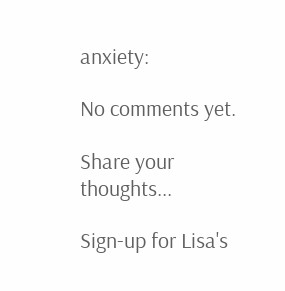anxiety:

No comments yet.

Share your thoughts...

Sign-up for Lisa's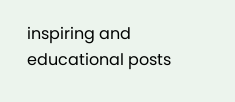inspiring and educational posts